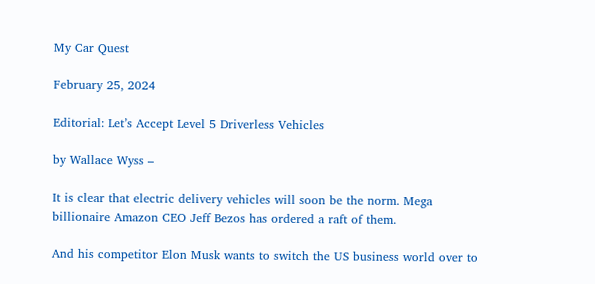My Car Quest

February 25, 2024

Editorial: Let’s Accept Level 5 Driverless Vehicles

by Wallace Wyss –

It is clear that electric delivery vehicles will soon be the norm. Mega billionaire Amazon CEO Jeff Bezos has ordered a raft of them.

And his competitor Elon Musk wants to switch the US business world over to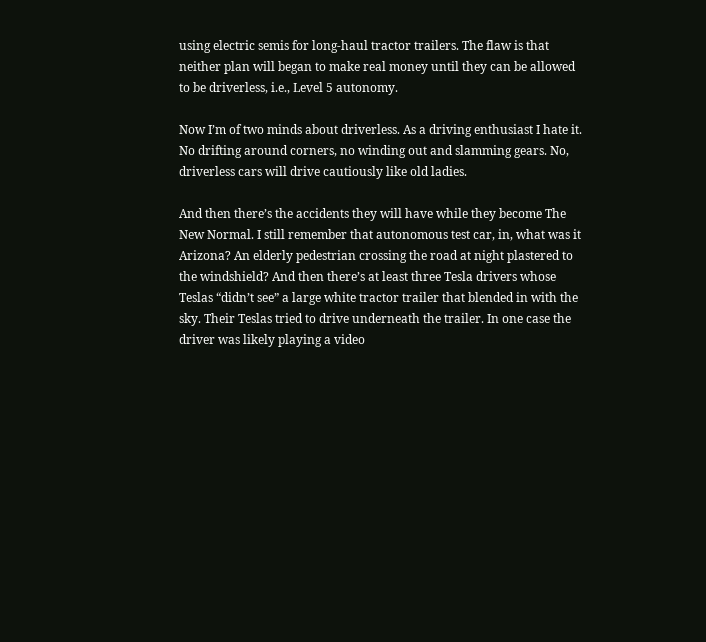using electric semis for long-haul tractor trailers. The flaw is that neither plan will began to make real money until they can be allowed to be driverless, i.e., Level 5 autonomy.

Now I’m of two minds about driverless. As a driving enthusiast I hate it. No drifting around corners, no winding out and slamming gears. No, driverless cars will drive cautiously like old ladies.

And then there’s the accidents they will have while they become The New Normal. I still remember that autonomous test car, in, what was it Arizona? An elderly pedestrian crossing the road at night plastered to the windshield? And then there’s at least three Tesla drivers whose Teslas “didn’t see” a large white tractor trailer that blended in with the sky. Their Teslas tried to drive underneath the trailer. In one case the driver was likely playing a video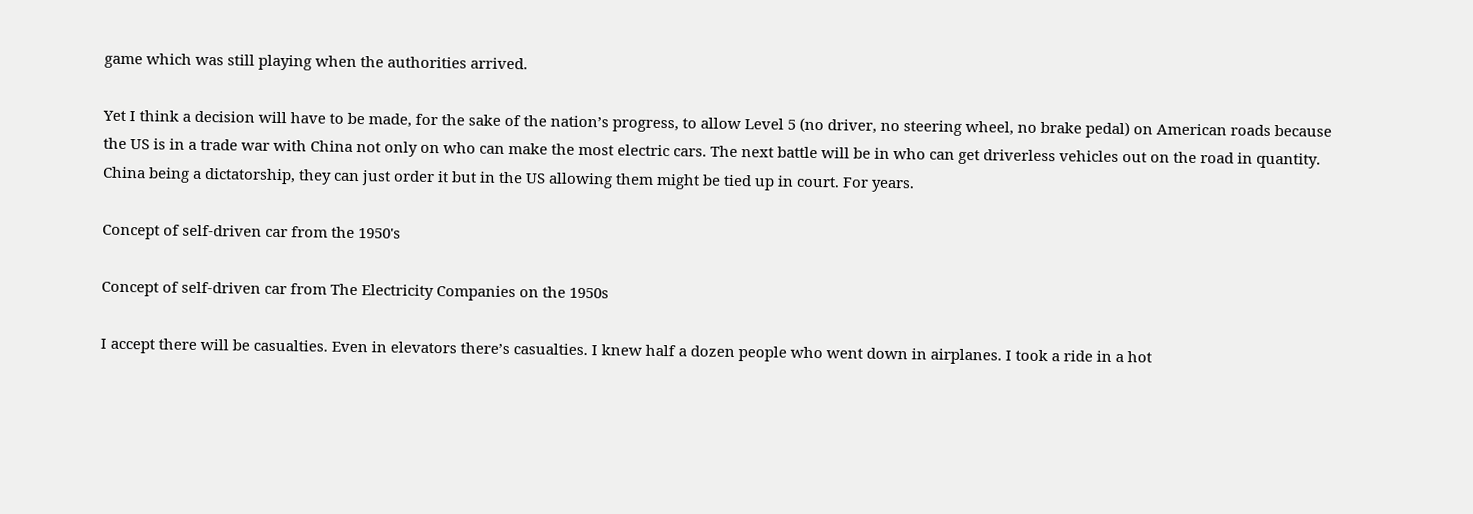game which was still playing when the authorities arrived.

Yet I think a decision will have to be made, for the sake of the nation’s progress, to allow Level 5 (no driver, no steering wheel, no brake pedal) on American roads because the US is in a trade war with China not only on who can make the most electric cars. The next battle will be in who can get driverless vehicles out on the road in quantity. China being a dictatorship, they can just order it but in the US allowing them might be tied up in court. For years.

Concept of self-driven car from the 1950's

Concept of self-driven car from The Electricity Companies on the 1950s

I accept there will be casualties. Even in elevators there’s casualties. I knew half a dozen people who went down in airplanes. I took a ride in a hot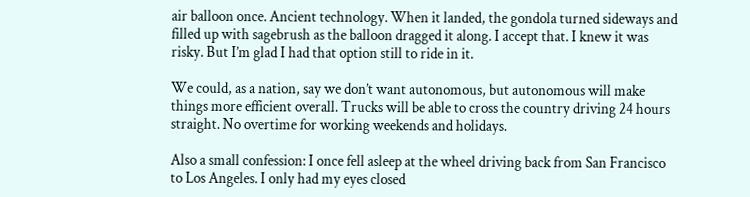air balloon once. Ancient technology. When it landed, the gondola turned sideways and filled up with sagebrush as the balloon dragged it along. I accept that. I knew it was risky. But I’m glad I had that option still to ride in it.

We could, as a nation, say we don’t want autonomous, but autonomous will make things more efficient overall. Trucks will be able to cross the country driving 24 hours straight. No overtime for working weekends and holidays.

Also a small confession: I once fell asleep at the wheel driving back from San Francisco to Los Angeles. I only had my eyes closed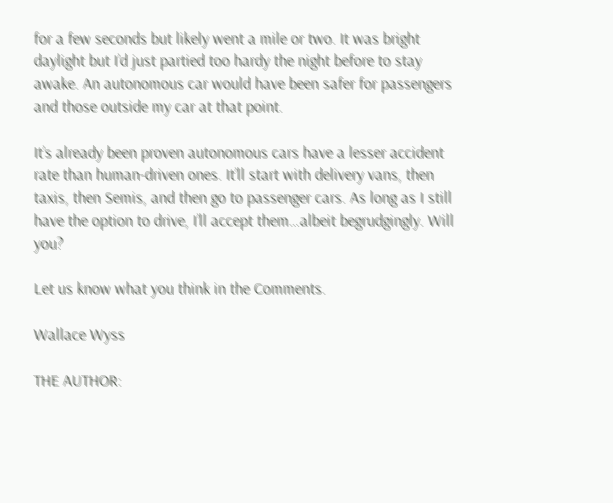for a few seconds but likely went a mile or two. It was bright daylight but I’d just partied too hardy the night before to stay awake. An autonomous car would have been safer for passengers and those outside my car at that point.

It’s already been proven autonomous cars have a lesser accident rate than human-driven ones. It’ll start with delivery vans, then taxis, then Semis, and then go to passenger cars. As long as I still have the option to drive, I’ll accept them…albeit begrudgingly. Will you?

Let us know what you think in the Comments.

Wallace Wyss

THE AUTHOR: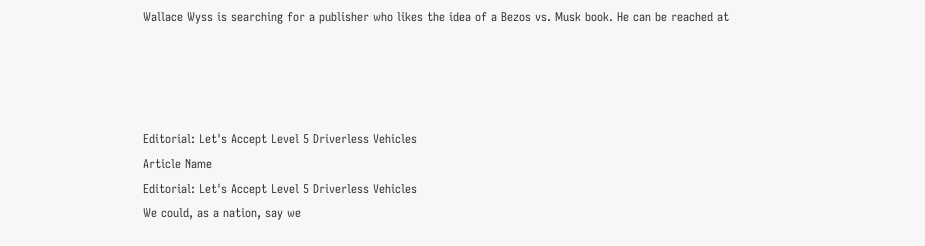Wallace Wyss is searching for a publisher who likes the idea of a Bezos vs. Musk book. He can be reached at




Editorial: Let's Accept Level 5 Driverless Vehicles
Article Name
Editorial: Let's Accept Level 5 Driverless Vehicles
We could, as a nation, say we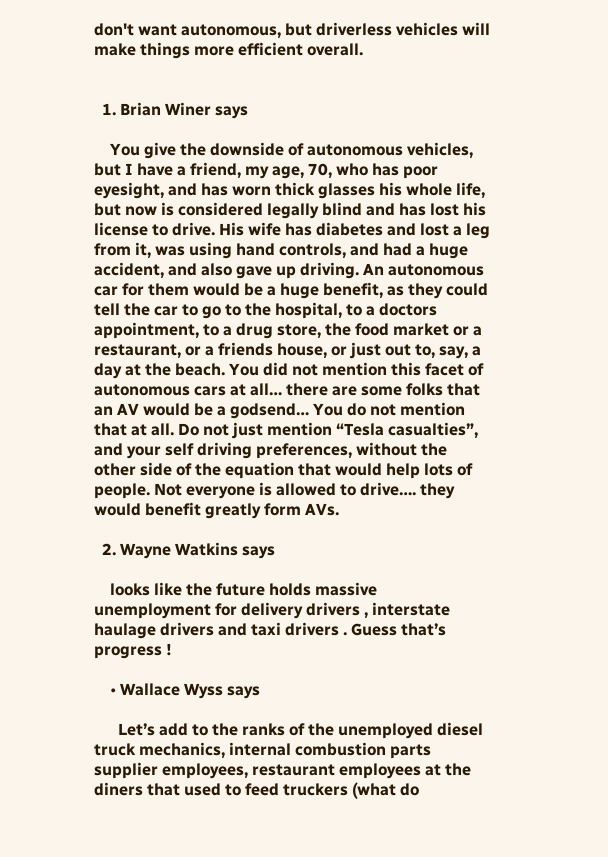don't want autonomous, but driverless vehicles will make things more efficient overall.


  1. Brian Winer says

    You give the downside of autonomous vehicles, but I have a friend, my age, 70, who has poor eyesight, and has worn thick glasses his whole life, but now is considered legally blind and has lost his license to drive. His wife has diabetes and lost a leg from it, was using hand controls, and had a huge accident, and also gave up driving. An autonomous car for them would be a huge benefit, as they could tell the car to go to the hospital, to a doctors appointment, to a drug store, the food market or a restaurant, or a friends house, or just out to, say, a day at the beach. You did not mention this facet of autonomous cars at all… there are some folks that an AV would be a godsend… You do not mention that at all. Do not just mention “Tesla casualties”, and your self driving preferences, without the other side of the equation that would help lots of people. Not everyone is allowed to drive…. they would benefit greatly form AVs.

  2. Wayne Watkins says

    looks like the future holds massive unemployment for delivery drivers , interstate haulage drivers and taxi drivers . Guess that’s progress !

    • Wallace Wyss says

      Let’s add to the ranks of the unemployed diesel truck mechanics, internal combustion parts supplier employees, restaurant employees at the diners that used to feed truckers (what do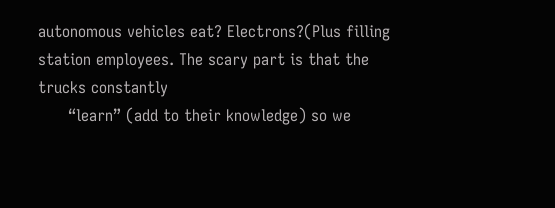autonomous vehicles eat? Electrons?(Plus filling station employees. The scary part is that the trucks constantly
      “learn” (add to their knowledge) so we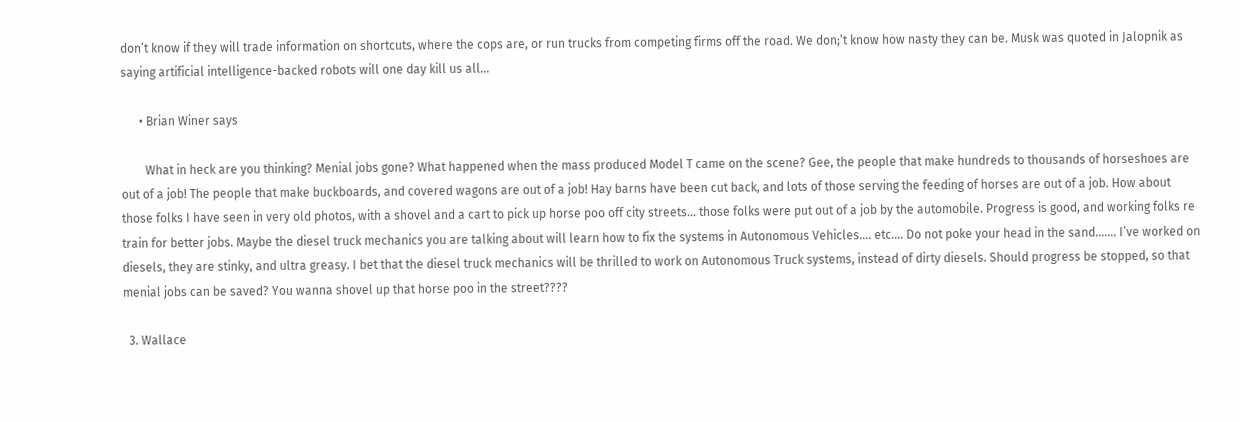don’t know if they will trade information on shortcuts, where the cops are, or run trucks from competing firms off the road. We don;’t know how nasty they can be. Musk was quoted in Jalopnik as saying artificial intelligence-backed robots will one day kill us all…

      • Brian Winer says

        What in heck are you thinking? Menial jobs gone? What happened when the mass produced Model T came on the scene? Gee, the people that make hundreds to thousands of horseshoes are out of a job! The people that make buckboards, and covered wagons are out of a job! Hay barns have been cut back, and lots of those serving the feeding of horses are out of a job. How about those folks I have seen in very old photos, with a shovel and a cart to pick up horse poo off city streets… those folks were put out of a job by the automobile. Progress is good, and working folks re train for better jobs. Maybe the diesel truck mechanics you are talking about will learn how to fix the systems in Autonomous Vehicles…. etc…. Do not poke your head in the sand……. I’ve worked on diesels, they are stinky, and ultra greasy. I bet that the diesel truck mechanics will be thrilled to work on Autonomous Truck systems, instead of dirty diesels. Should progress be stopped, so that menial jobs can be saved? You wanna shovel up that horse poo in the street????

  3. Wallace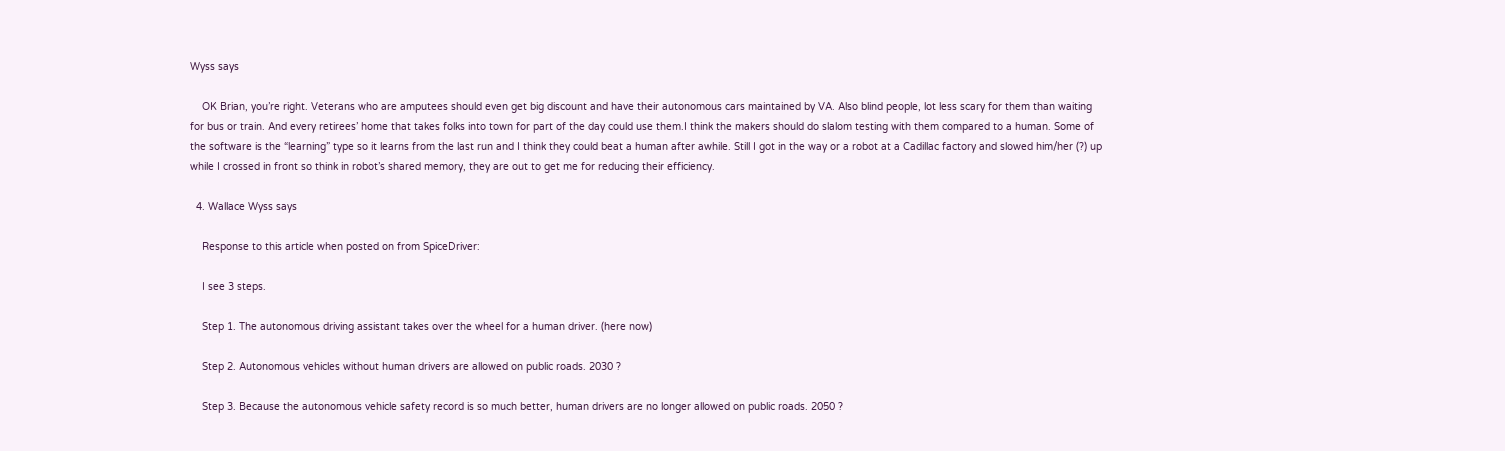Wyss says

    OK Brian, you’re right. Veterans who are amputees should even get big discount and have their autonomous cars maintained by VA. Also blind people, lot less scary for them than waiting for bus or train. And every retirees’ home that takes folks into town for part of the day could use them.I think the makers should do slalom testing with them compared to a human. Some of the software is the “learning” type so it learns from the last run and I think they could beat a human after awhile. Still I got in the way or a robot at a Cadillac factory and slowed him/her (?) up while I crossed in front so think in robot’s shared memory, they are out to get me for reducing their efficiency.

  4. Wallace Wyss says

    Response to this article when posted on from SpiceDriver:

    I see 3 steps.

    Step 1. The autonomous driving assistant takes over the wheel for a human driver. (here now)

    Step 2. Autonomous vehicles without human drivers are allowed on public roads. 2030 ?

    Step 3. Because the autonomous vehicle safety record is so much better, human drivers are no longer allowed on public roads. 2050 ?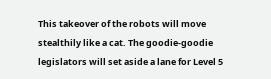This takeover of the robots will move stealthily like a cat. The goodie-goodie legislators will set aside a lane for Level 5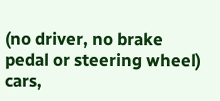(no driver, no brake pedal or steering wheel) cars,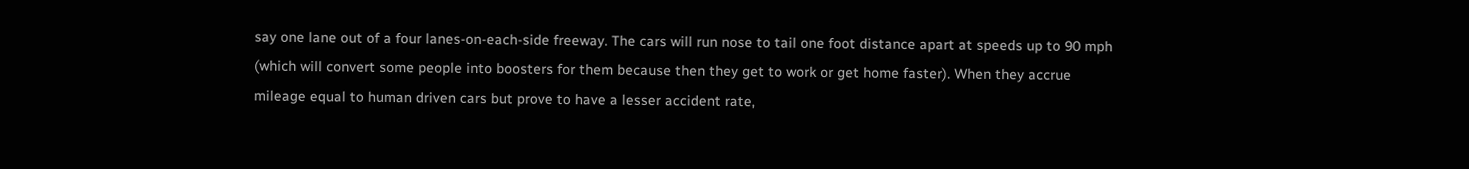say one lane out of a four lanes-on-each-side freeway. The cars will run nose to tail one foot distance apart at speeds up to 90 mph (which will convert some people into boosters for them because then they get to work or get home faster). When they accrue mileage equal to human driven cars but prove to have a lesser accident rate,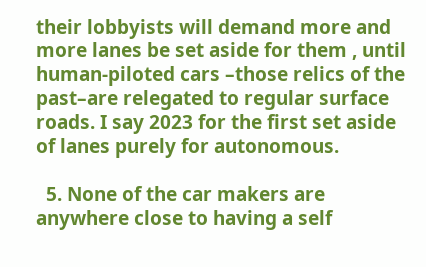their lobbyists will demand more and more lanes be set aside for them , until human-piloted cars –those relics of the past–are relegated to regular surface roads. I say 2023 for the first set aside of lanes purely for autonomous.

  5. None of the car makers are anywhere close to having a self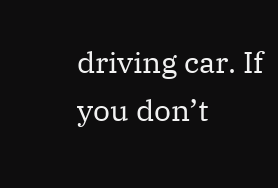driving car. If you don’t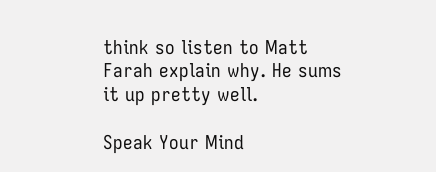think so listen to Matt Farah explain why. He sums it up pretty well.

Speak Your Mind